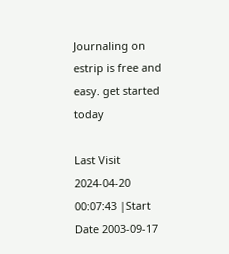Journaling on estrip is free and easy. get started today

Last Visit 2024-04-20 00:07:43 |Start Date 2003-09-17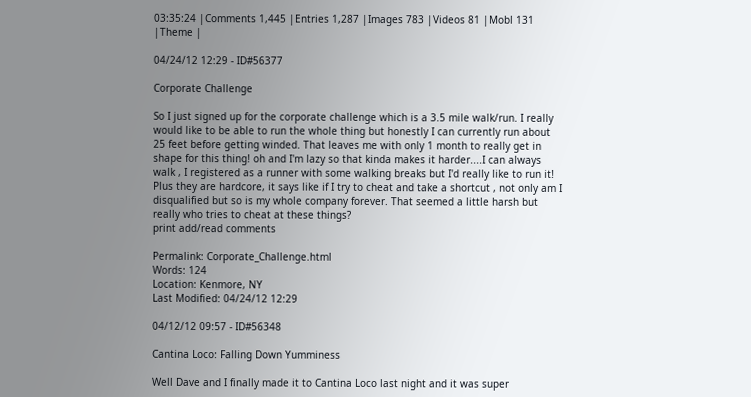03:35:24 |Comments 1,445 |Entries 1,287 |Images 783 |Videos 81 |Mobl 131 |Theme |

04/24/12 12:29 - ID#56377

Corporate Challenge

So I just signed up for the corporate challenge which is a 3.5 mile walk/run. I really would like to be able to run the whole thing but honestly I can currently run about 25 feet before getting winded. That leaves me with only 1 month to really get in shape for this thing! oh and I'm lazy so that kinda makes it harder....I can always walk , I registered as a runner with some walking breaks but I'd really like to run it! Plus they are hardcore, it says like if I try to cheat and take a shortcut , not only am I disqualified but so is my whole company forever. That seemed a little harsh but really who tries to cheat at these things?
print add/read comments

Permalink: Corporate_Challenge.html
Words: 124
Location: Kenmore, NY
Last Modified: 04/24/12 12:29

04/12/12 09:57 - ID#56348

Cantina Loco: Falling Down Yumminess

Well Dave and I finally made it to Cantina Loco last night and it was super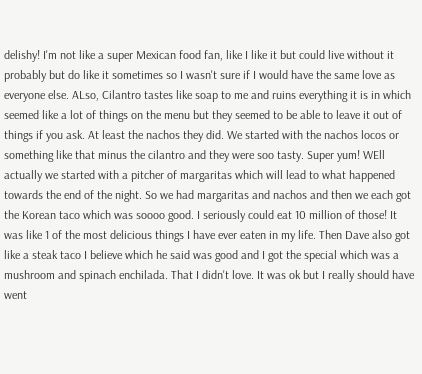delishy! I'm not like a super Mexican food fan, like I like it but could live without it probably but do like it sometimes so I wasn't sure if I would have the same love as everyone else. ALso, Cilantro tastes like soap to me and ruins everything it is in which seemed like a lot of things on the menu but they seemed to be able to leave it out of things if you ask. At least the nachos they did. We started with the nachos locos or something like that minus the cilantro and they were soo tasty. Super yum! WEll actually we started with a pitcher of margaritas which will lead to what happened towards the end of the night. So we had margaritas and nachos and then we each got the Korean taco which was soooo good. I seriously could eat 10 million of those! It was like 1 of the most delicious things I have ever eaten in my life. Then Dave also got like a steak taco I believe which he said was good and I got the special which was a mushroom and spinach enchilada. That I didn't love. It was ok but I really should have went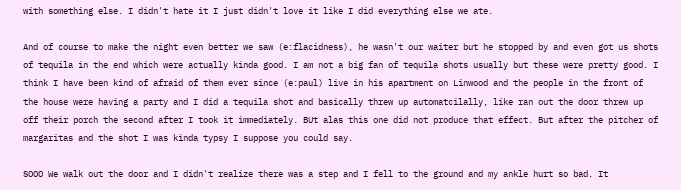with something else. I didn't hate it I just didn't love it like I did everything else we ate.

And of course to make the night even better we saw (e:flacidness), he wasn't our waiter but he stopped by and even got us shots of tequila in the end which were actually kinda good. I am not a big fan of tequila shots usually but these were pretty good. I think I have been kind of afraid of them ever since (e:paul) live in his apartment on Linwood and the people in the front of the house were having a party and I did a tequila shot and basically threw up automatcilally, like ran out the door threw up off their porch the second after I took it immediately. BUt alas this one did not produce that effect. But after the pitcher of margaritas and the shot I was kinda typsy I suppose you could say.

SOOO We walk out the door and I didn't realize there was a step and I fell to the ground and my ankle hurt so bad. It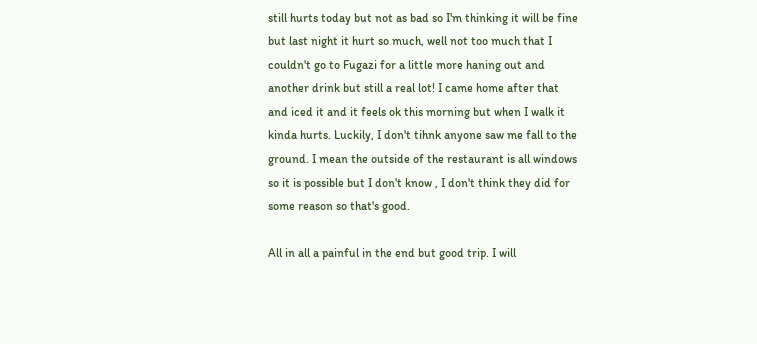still hurts today but not as bad so I'm thinking it will be fine but last night it hurt so much, well not too much that I couldn't go to Fugazi for a little more haning out and another drink but still a real lot! I came home after that and iced it and it feels ok this morning but when I walk it kinda hurts. Luckily, I don't tihnk anyone saw me fall to the ground. I mean the outside of the restaurant is all windows so it is possible but I don't know , I don't think they did for some reason so that's good.

All in all a painful in the end but good trip. I will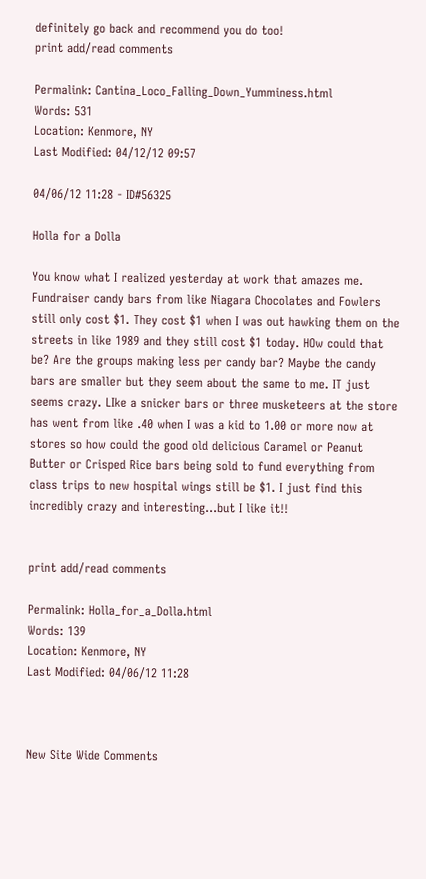definitely go back and recommend you do too!
print add/read comments

Permalink: Cantina_Loco_Falling_Down_Yumminess.html
Words: 531
Location: Kenmore, NY
Last Modified: 04/12/12 09:57

04/06/12 11:28 - ID#56325

Holla for a Dolla

You know what I realized yesterday at work that amazes me. Fundraiser candy bars from like Niagara Chocolates and Fowlers still only cost $1. They cost $1 when I was out hawking them on the streets in like 1989 and they still cost $1 today. HOw could that be? Are the groups making less per candy bar? Maybe the candy bars are smaller but they seem about the same to me. IT just seems crazy. LIke a snicker bars or three musketeers at the store has went from like .40 when I was a kid to 1.00 or more now at stores so how could the good old delicious Caramel or Peanut Butter or Crisped Rice bars being sold to fund everything from class trips to new hospital wings still be $1. I just find this incredibly crazy and interesting...but I like it!!


print add/read comments

Permalink: Holla_for_a_Dolla.html
Words: 139
Location: Kenmore, NY
Last Modified: 04/06/12 11:28



New Site Wide Comments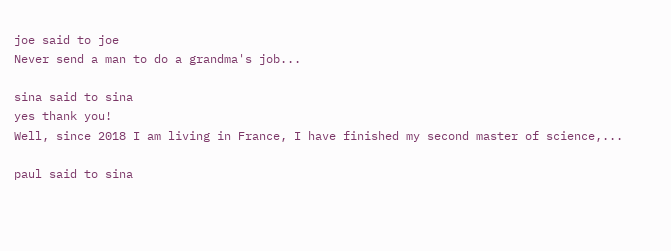joe said to joe
Never send a man to do a grandma's job...

sina said to sina
yes thank you!
Well, since 2018 I am living in France, I have finished my second master of science,...

paul said to sina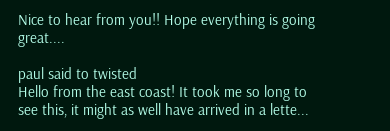Nice to hear from you!! Hope everything is going great....

paul said to twisted
Hello from the east coast! It took me so long to see this, it might as well have arrived in a lette...